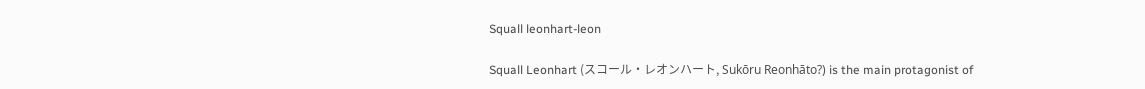Squall leonhart-leon

Squall Leonhart (スコール・レオンハート, Sukōru Reonhāto?) is the main protagonist of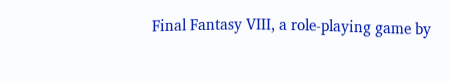Final Fantasy VIII, a role-playing game by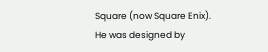Square (now Square Enix). He was designed by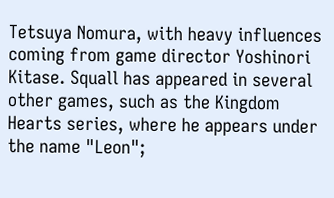Tetsuya Nomura, with heavy influences coming from game director Yoshinori Kitase. Squall has appeared in several other games, such as the Kingdom Hearts series, where he appears under the name "Leon";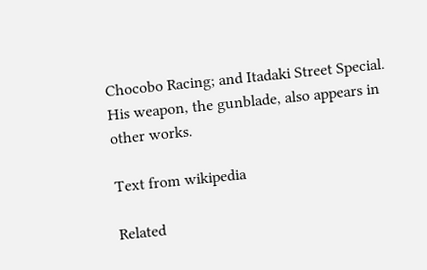Chocobo Racing; and Itadaki Street Special. His weapon, the gunblade, also appears in other works.

Text from wikipedia

Related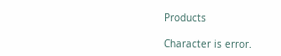Products

Character is error.